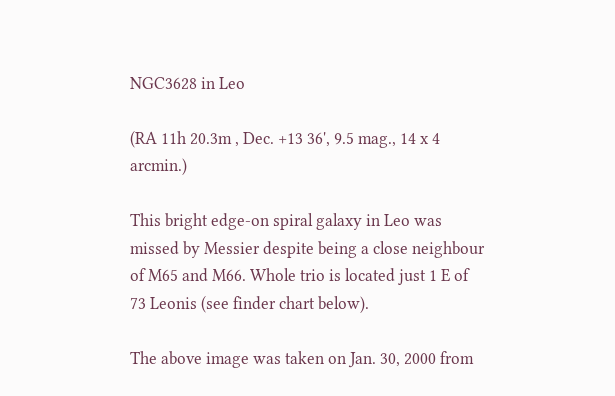NGC3628 in Leo

(RA 11h 20.3m , Dec. +13 36', 9.5 mag., 14 x 4 arcmin.)

This bright edge-on spiral galaxy in Leo was missed by Messier despite being a close neighbour of M65 and M66. Whole trio is located just 1 E of 73 Leonis (see finder chart below).

The above image was taken on Jan. 30, 2000 from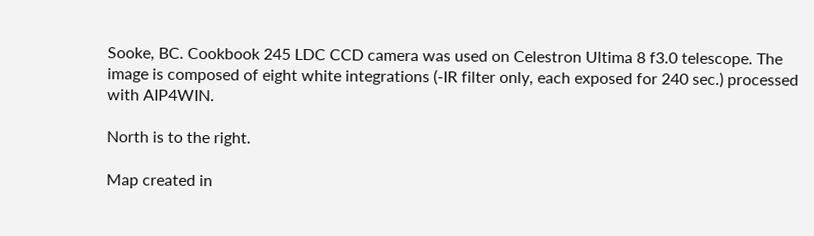Sooke, BC. Cookbook 245 LDC CCD camera was used on Celestron Ultima 8 f3.0 telescope. The image is composed of eight white integrations (-IR filter only, each exposed for 240 sec.) processed with AIP4WIN.

North is to the right.

Map created in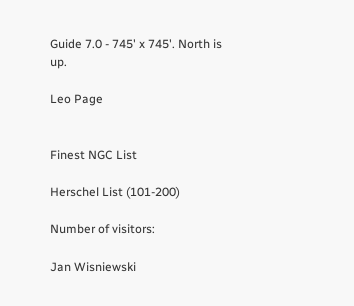Guide 7.0 - 745' x 745'. North is up.

Leo Page


Finest NGC List

Herschel List (101-200)

Number of visitors:

Jan Wisniewski